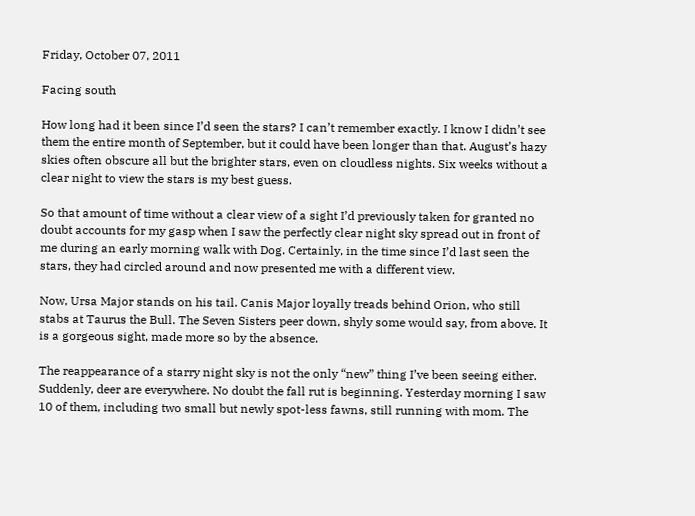Friday, October 07, 2011

Facing south

How long had it been since I’d seen the stars? I can’t remember exactly. I know I didn’t see them the entire month of September, but it could have been longer than that. August’s hazy skies often obscure all but the brighter stars, even on cloudless nights. Six weeks without a clear night to view the stars is my best guess.

So that amount of time without a clear view of a sight I’d previously taken for granted no doubt accounts for my gasp when I saw the perfectly clear night sky spread out in front of me during an early morning walk with Dog. Certainly, in the time since I’d last seen the stars, they had circled around and now presented me with a different view.

Now, Ursa Major stands on his tail. Canis Major loyally treads behind Orion, who still stabs at Taurus the Bull. The Seven Sisters peer down, shyly some would say, from above. It is a gorgeous sight, made more so by the absence.

The reappearance of a starry night sky is not the only “new” thing I’ve been seeing either. Suddenly, deer are everywhere. No doubt the fall rut is beginning. Yesterday morning I saw 10 of them, including two small but newly spot-less fawns, still running with mom. The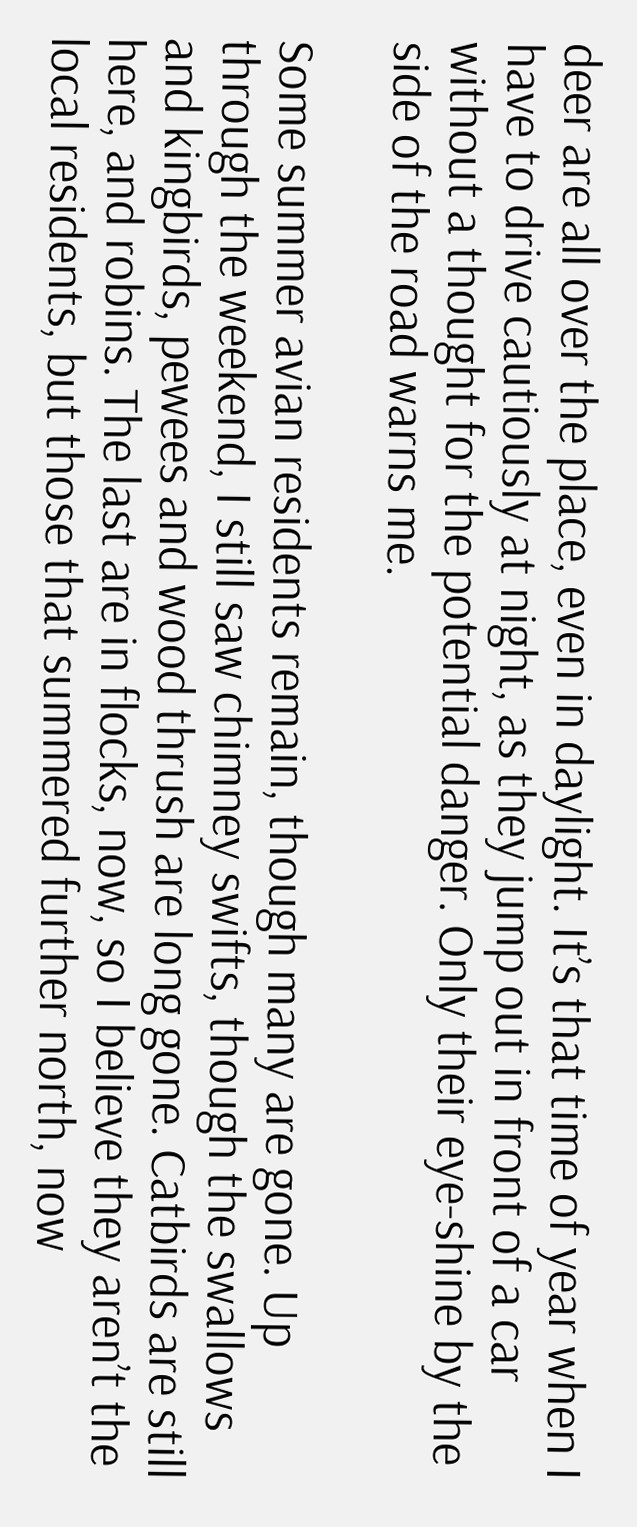deer are all over the place, even in daylight. It’s that time of year when I have to drive cautiously at night, as they jump out in front of a car without a thought for the potential danger. Only their eye-shine by the side of the road warns me.

Some summer avian residents remain, though many are gone. Up through the weekend, I still saw chimney swifts, though the swallows and kingbirds, pewees and wood thrush are long gone. Catbirds are still here, and robins. The last are in flocks, now, so I believe they aren’t the local residents, but those that summered further north, now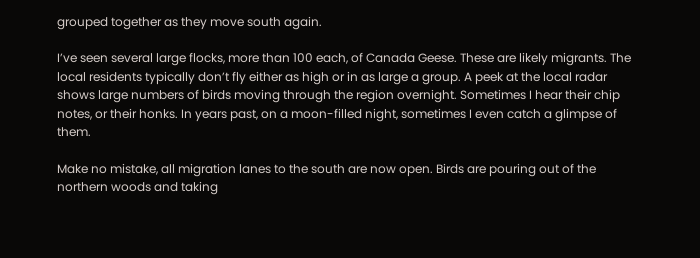grouped together as they move south again.

I’ve seen several large flocks, more than 100 each, of Canada Geese. These are likely migrants. The local residents typically don’t fly either as high or in as large a group. A peek at the local radar shows large numbers of birds moving through the region overnight. Sometimes I hear their chip notes, or their honks. In years past, on a moon-filled night, sometimes I even catch a glimpse of them.

Make no mistake, all migration lanes to the south are now open. Birds are pouring out of the northern woods and taking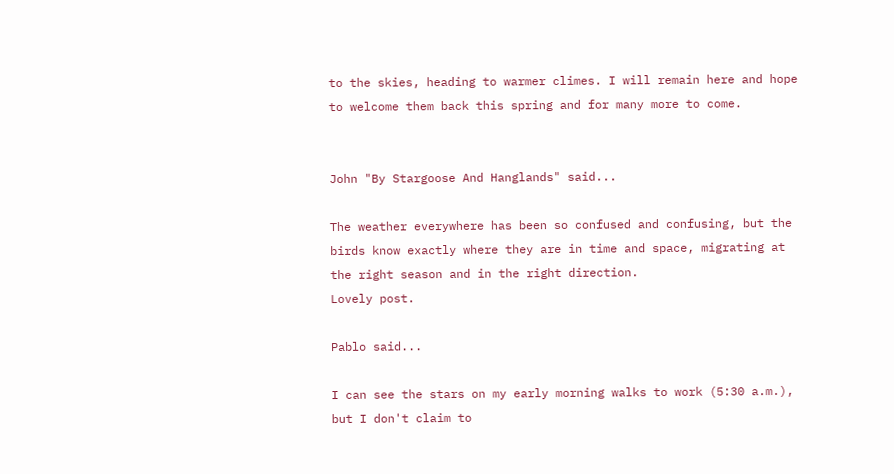to the skies, heading to warmer climes. I will remain here and hope to welcome them back this spring and for many more to come.


John "By Stargoose And Hanglands" said...

The weather everywhere has been so confused and confusing, but the birds know exactly where they are in time and space, migrating at the right season and in the right direction.
Lovely post.

Pablo said...

I can see the stars on my early morning walks to work (5:30 a.m.), but I don't claim to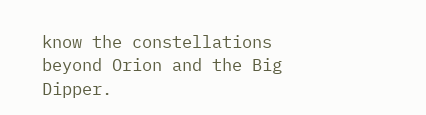know the constellations beyond Orion and the Big Dipper.